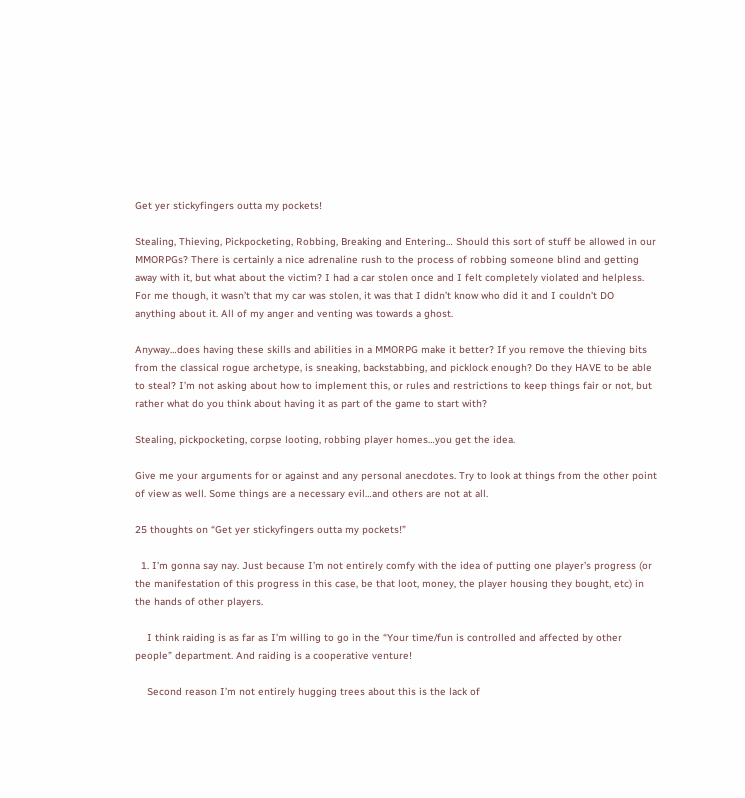Get yer stickyfingers outta my pockets!

Stealing, Thieving, Pickpocketing, Robbing, Breaking and Entering… Should this sort of stuff be allowed in our MMORPGs? There is certainly a nice adrenaline rush to the process of robbing someone blind and getting away with it, but what about the victim? I had a car stolen once and I felt completely violated and helpless. For me though, it wasn’t that my car was stolen, it was that I didn’t know who did it and I couldn’t DO anything about it. All of my anger and venting was towards a ghost.

Anyway…does having these skills and abilities in a MMORPG make it better? If you remove the thieving bits from the classical rogue archetype, is sneaking, backstabbing, and picklock enough? Do they HAVE to be able to steal? I’m not asking about how to implement this, or rules and restrictions to keep things fair or not, but rather what do you think about having it as part of the game to start with?

Stealing, pickpocketing, corpse looting, robbing player homes…you get the idea.

Give me your arguments for or against and any personal anecdotes. Try to look at things from the other point of view as well. Some things are a necessary evil…and others are not at all.

25 thoughts on “Get yer stickyfingers outta my pockets!”

  1. I’m gonna say nay. Just because I’m not entirely comfy with the idea of putting one player’s progress (or the manifestation of this progress in this case, be that loot, money, the player housing they bought, etc) in the hands of other players.

    I think raiding is as far as I’m willing to go in the “Your time/fun is controlled and affected by other people” department. And raiding is a cooperative venture!

    Second reason I’m not entirely hugging trees about this is the lack of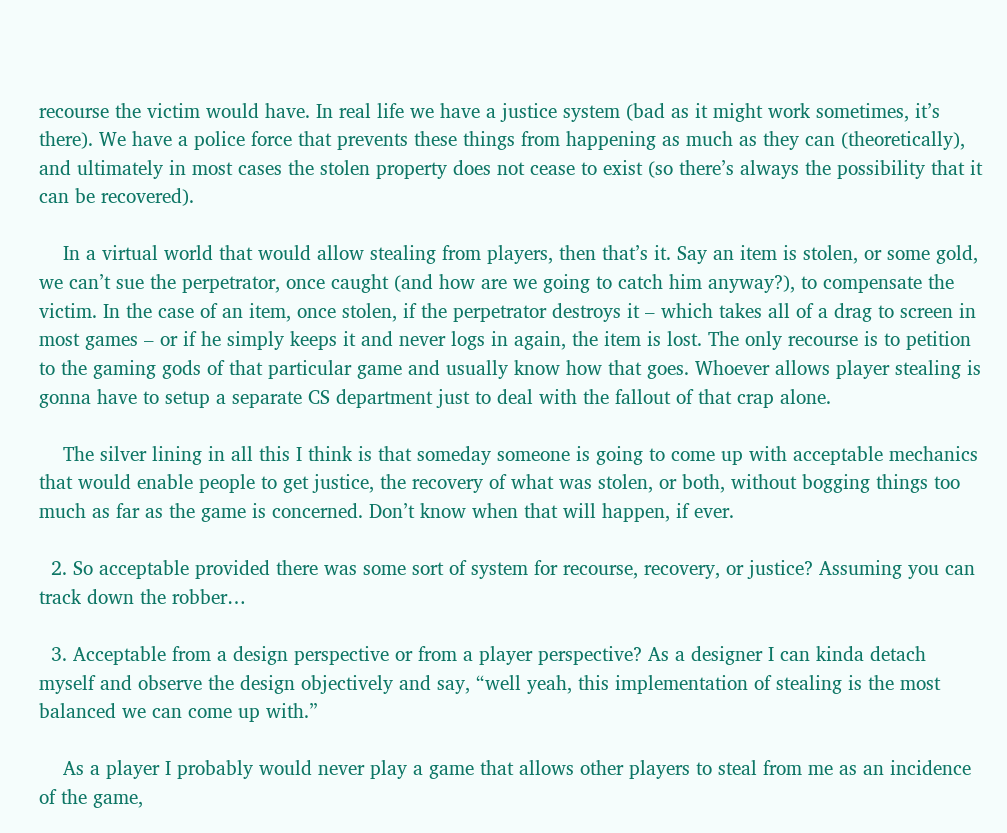recourse the victim would have. In real life we have a justice system (bad as it might work sometimes, it’s there). We have a police force that prevents these things from happening as much as they can (theoretically), and ultimately in most cases the stolen property does not cease to exist (so there’s always the possibility that it can be recovered).

    In a virtual world that would allow stealing from players, then that’s it. Say an item is stolen, or some gold, we can’t sue the perpetrator, once caught (and how are we going to catch him anyway?), to compensate the victim. In the case of an item, once stolen, if the perpetrator destroys it – which takes all of a drag to screen in most games – or if he simply keeps it and never logs in again, the item is lost. The only recourse is to petition to the gaming gods of that particular game and usually know how that goes. Whoever allows player stealing is gonna have to setup a separate CS department just to deal with the fallout of that crap alone.

    The silver lining in all this I think is that someday someone is going to come up with acceptable mechanics that would enable people to get justice, the recovery of what was stolen, or both, without bogging things too much as far as the game is concerned. Don’t know when that will happen, if ever.

  2. So acceptable provided there was some sort of system for recourse, recovery, or justice? Assuming you can track down the robber…

  3. Acceptable from a design perspective or from a player perspective? As a designer I can kinda detach myself and observe the design objectively and say, “well yeah, this implementation of stealing is the most balanced we can come up with.”

    As a player I probably would never play a game that allows other players to steal from me as an incidence of the game,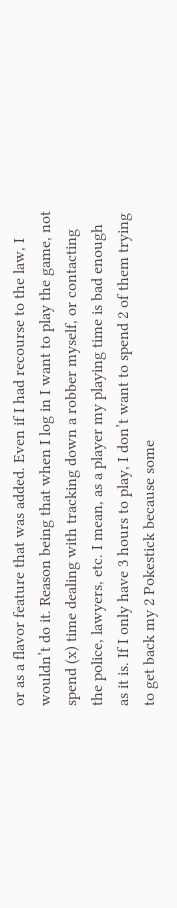or as a flavor feature that was added. Even if I had recourse to the law, I wouldn’t do it. Reason being that when I log in I want to play the game, not spend (x) time dealing with tracking down a robber myself, or contacting the police, lawyers, etc. I mean, as a player my playing time is bad enough as it is. If I only have 3 hours to play, I don’t want to spend 2 of them trying to get back my 2 Pokestick because some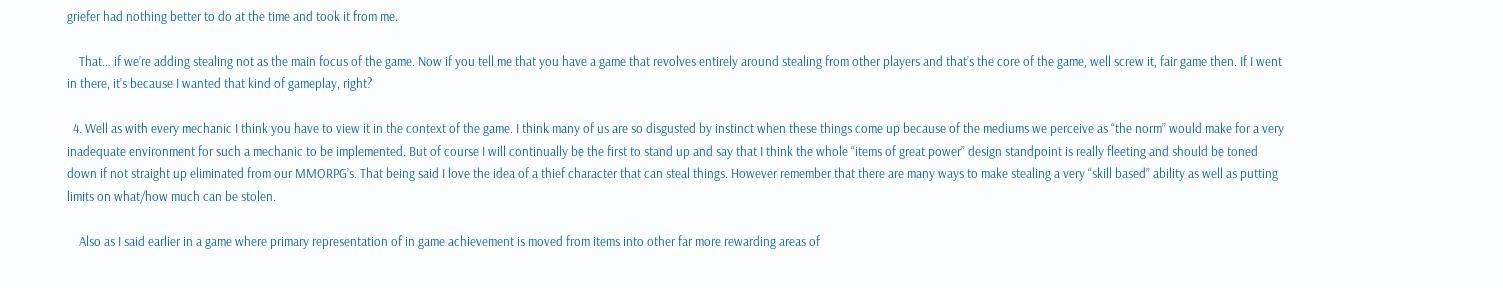griefer had nothing better to do at the time and took it from me.

    That… if we’re adding stealing not as the main focus of the game. Now if you tell me that you have a game that revolves entirely around stealing from other players and that’s the core of the game, well screw it, fair game then. If I went in there, it’s because I wanted that kind of gameplay, right?

  4. Well as with every mechanic I think you have to view it in the context of the game. I think many of us are so disgusted by instinct when these things come up because of the mediums we perceive as “the norm” would make for a very inadequate environment for such a mechanic to be implemented. But of course I will continually be the first to stand up and say that I think the whole “items of great power” design standpoint is really fleeting and should be toned down if not straight up eliminated from our MMORPG’s. That being said I love the idea of a thief character that can steal things. However remember that there are many ways to make stealing a very “skill based” ability as well as putting limits on what/how much can be stolen.

    Also as I said earlier in a game where primary representation of in game achievement is moved from items into other far more rewarding areas of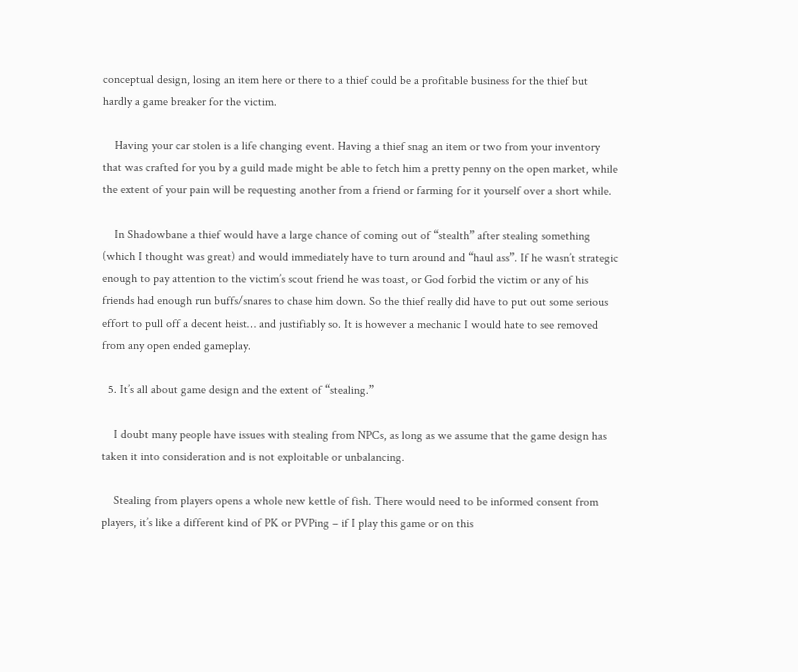conceptual design, losing an item here or there to a thief could be a profitable business for the thief but hardly a game breaker for the victim.

    Having your car stolen is a life changing event. Having a thief snag an item or two from your inventory that was crafted for you by a guild made might be able to fetch him a pretty penny on the open market, while the extent of your pain will be requesting another from a friend or farming for it yourself over a short while.

    In Shadowbane a thief would have a large chance of coming out of “stealth” after stealing something (which I thought was great) and would immediately have to turn around and “haul ass”. If he wasn’t strategic enough to pay attention to the victim’s scout friend he was toast, or God forbid the victim or any of his friends had enough run buffs/snares to chase him down. So the thief really did have to put out some serious effort to pull off a decent heist… and justifiably so. It is however a mechanic I would hate to see removed from any open ended gameplay.

  5. It’s all about game design and the extent of “stealing.”

    I doubt many people have issues with stealing from NPCs, as long as we assume that the game design has taken it into consideration and is not exploitable or unbalancing.

    Stealing from players opens a whole new kettle of fish. There would need to be informed consent from players, it’s like a different kind of PK or PVPing – if I play this game or on this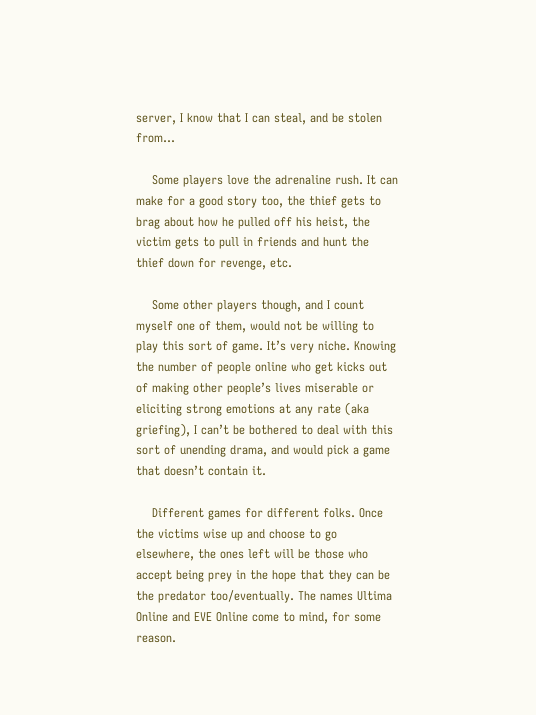server, I know that I can steal, and be stolen from…

    Some players love the adrenaline rush. It can make for a good story too, the thief gets to brag about how he pulled off his heist, the victim gets to pull in friends and hunt the thief down for revenge, etc.

    Some other players though, and I count myself one of them, would not be willing to play this sort of game. It’s very niche. Knowing the number of people online who get kicks out of making other people’s lives miserable or eliciting strong emotions at any rate (aka griefing), I can’t be bothered to deal with this sort of unending drama, and would pick a game that doesn’t contain it.

    Different games for different folks. Once the victims wise up and choose to go elsewhere, the ones left will be those who accept being prey in the hope that they can be the predator too/eventually. The names Ultima Online and EVE Online come to mind, for some reason.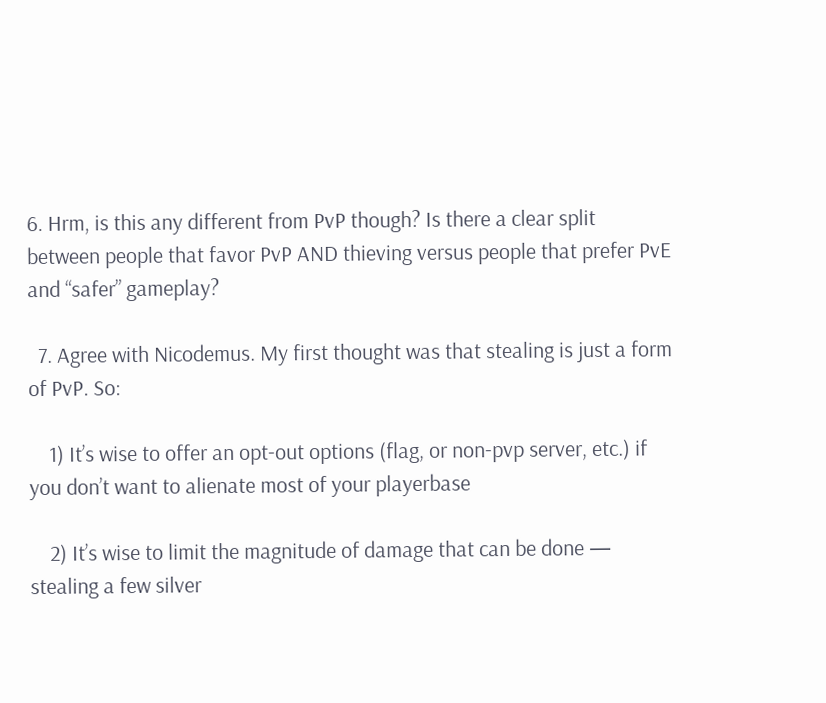6. Hrm, is this any different from PvP though? Is there a clear split between people that favor PvP AND thieving versus people that prefer PvE and “safer” gameplay?

  7. Agree with Nicodemus. My first thought was that stealing is just a form of PvP. So:

    1) It’s wise to offer an opt-out options (flag, or non-pvp server, etc.) if you don’t want to alienate most of your playerbase

    2) It’s wise to limit the magnitude of damage that can be done — stealing a few silver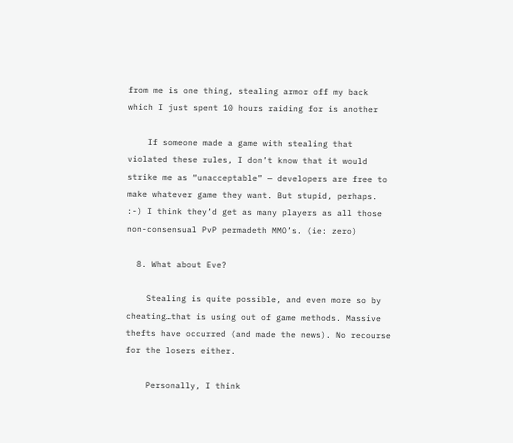from me is one thing, stealing armor off my back which I just spent 10 hours raiding for is another

    If someone made a game with stealing that violated these rules, I don’t know that it would strike me as “unacceptable” — developers are free to make whatever game they want. But stupid, perhaps. :-) I think they’d get as many players as all those non-consensual PvP permadeth MMO’s. (ie: zero)

  8. What about Eve?

    Stealing is quite possible, and even more so by cheating…that is using out of game methods. Massive thefts have occurred (and made the news). No recourse for the losers either.

    Personally, I think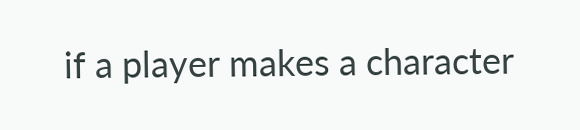if a player makes a character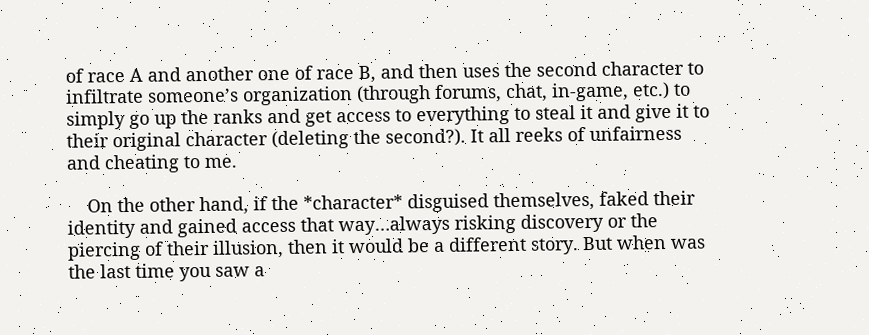of race A and another one of race B, and then uses the second character to infiltrate someone’s organization (through forums, chat, in-game, etc.) to simply go up the ranks and get access to everything to steal it and give it to their original character (deleting the second?). It all reeks of unfairness and cheating to me.

    On the other hand, if the *character* disguised themselves, faked their identity and gained access that way…always risking discovery or the piercing of their illusion, then it would be a different story. But when was the last time you saw a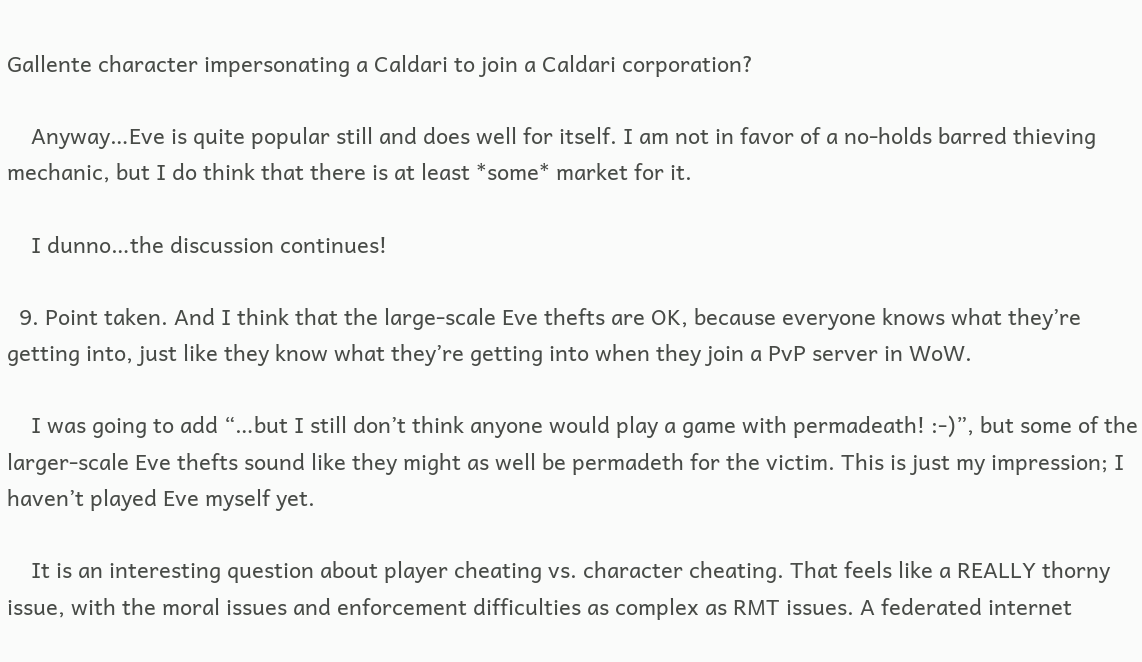Gallente character impersonating a Caldari to join a Caldari corporation?

    Anyway…Eve is quite popular still and does well for itself. I am not in favor of a no-holds barred thieving mechanic, but I do think that there is at least *some* market for it.

    I dunno…the discussion continues!

  9. Point taken. And I think that the large-scale Eve thefts are OK, because everyone knows what they’re getting into, just like they know what they’re getting into when they join a PvP server in WoW.

    I was going to add “…but I still don’t think anyone would play a game with permadeath! :-)”, but some of the larger-scale Eve thefts sound like they might as well be permadeth for the victim. This is just my impression; I haven’t played Eve myself yet.

    It is an interesting question about player cheating vs. character cheating. That feels like a REALLY thorny issue, with the moral issues and enforcement difficulties as complex as RMT issues. A federated internet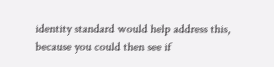identity standard would help address this, because you could then see if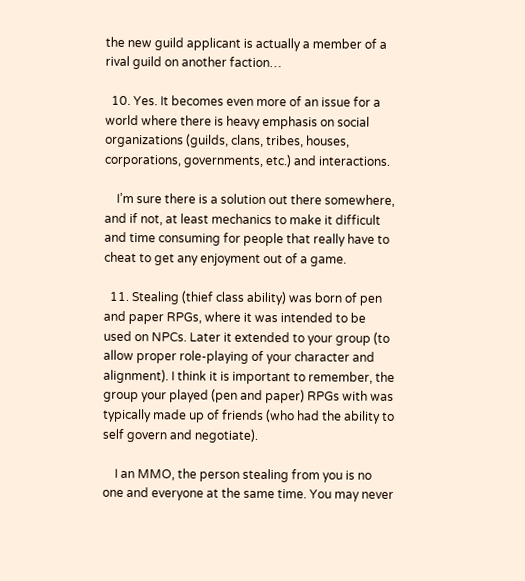the new guild applicant is actually a member of a rival guild on another faction…

  10. Yes. It becomes even more of an issue for a world where there is heavy emphasis on social organizations (guilds, clans, tribes, houses, corporations, governments, etc.) and interactions.

    I’m sure there is a solution out there somewhere, and if not, at least mechanics to make it difficult and time consuming for people that really have to cheat to get any enjoyment out of a game.

  11. Stealing (thief class ability) was born of pen and paper RPGs, where it was intended to be used on NPCs. Later it extended to your group (to allow proper role-playing of your character and alignment). I think it is important to remember, the group your played (pen and paper) RPGs with was typically made up of friends (who had the ability to self govern and negotiate).

    I an MMO, the person stealing from you is no one and everyone at the same time. You may never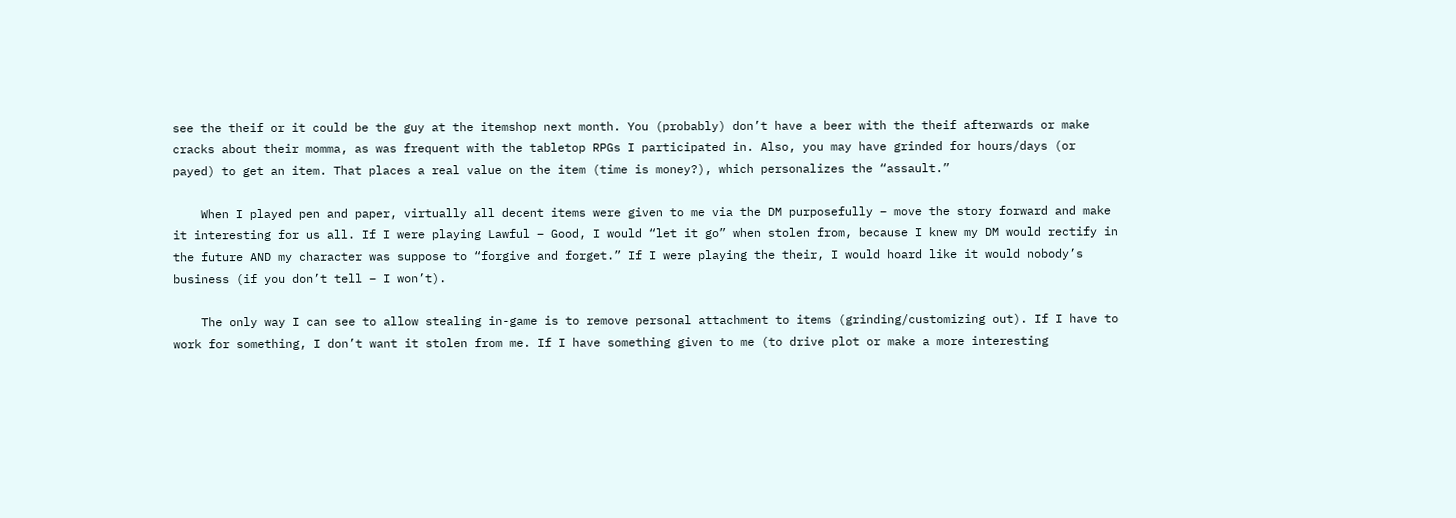see the theif or it could be the guy at the itemshop next month. You (probably) don’t have a beer with the theif afterwards or make cracks about their momma, as was frequent with the tabletop RPGs I participated in. Also, you may have grinded for hours/days (or payed) to get an item. That places a real value on the item (time is money?), which personalizes the “assault.”

    When I played pen and paper, virtually all decent items were given to me via the DM purposefully – move the story forward and make it interesting for us all. If I were playing Lawful – Good, I would “let it go” when stolen from, because I knew my DM would rectify in the future AND my character was suppose to “forgive and forget.” If I were playing the their, I would hoard like it would nobody’s business (if you don’t tell – I won’t).

    The only way I can see to allow stealing in-game is to remove personal attachment to items (grinding/customizing out). If I have to work for something, I don’t want it stolen from me. If I have something given to me (to drive plot or make a more interesting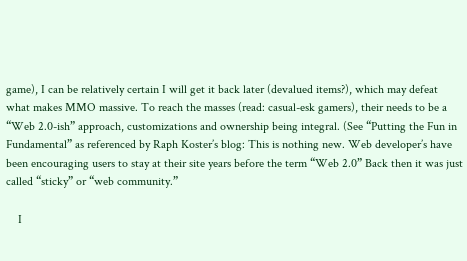game), I can be relatively certain I will get it back later (devalued items?), which may defeat what makes MMO massive. To reach the masses (read: casual-esk gamers), their needs to be a “Web 2.0-ish” approach, customizations and ownership being integral. (See “Putting the Fun in Fundamental” as referenced by Raph Koster’s blog: This is nothing new. Web developer’s have been encouraging users to stay at their site years before the term “Web 2.0” Back then it was just called “sticky” or “web community.”

    I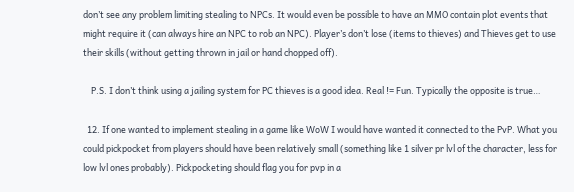don’t see any problem limiting stealing to NPCs. It would even be possible to have an MMO contain plot events that might require it (can always hire an NPC to rob an NPC). Player’s don’t lose (items to thieves) and Thieves get to use their skills (without getting thrown in jail or hand chopped off).

    P.S. I don’t think using a jailing system for PC thieves is a good idea. Real != Fun. Typically the opposite is true…

  12. If one wanted to implement stealing in a game like WoW I would have wanted it connected to the PvP. What you could pickpocket from players should have been relatively small (something like 1 silver pr lvl of the character, less for low lvl ones probably). Pickpocketing should flag you for pvp in a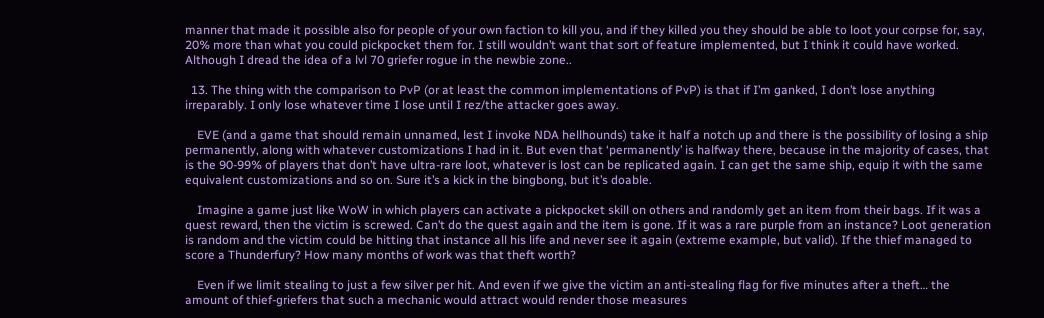manner that made it possible also for people of your own faction to kill you, and if they killed you they should be able to loot your corpse for, say, 20% more than what you could pickpocket them for. I still wouldn’t want that sort of feature implemented, but I think it could have worked. Although I dread the idea of a lvl 70 griefer rogue in the newbie zone..

  13. The thing with the comparison to PvP (or at least the common implementations of PvP) is that if I’m ganked, I don’t lose anything irreparably. I only lose whatever time I lose until I rez/the attacker goes away.

    EVE (and a game that should remain unnamed, lest I invoke NDA hellhounds) take it half a notch up and there is the possibility of losing a ship permanently, along with whatever customizations I had in it. But even that ‘permanently’ is halfway there, because in the majority of cases, that is the 90-99% of players that don’t have ultra-rare loot, whatever is lost can be replicated again. I can get the same ship, equip it with the same equivalent customizations and so on. Sure it’s a kick in the bingbong, but it’s doable.

    Imagine a game just like WoW in which players can activate a pickpocket skill on others and randomly get an item from their bags. If it was a quest reward, then the victim is screwed. Can’t do the quest again and the item is gone. If it was a rare purple from an instance? Loot generation is random and the victim could be hitting that instance all his life and never see it again (extreme example, but valid). If the thief managed to score a Thunderfury? How many months of work was that theft worth?

    Even if we limit stealing to just a few silver per hit. And even if we give the victim an anti-stealing flag for five minutes after a theft… the amount of thief-griefers that such a mechanic would attract would render those measures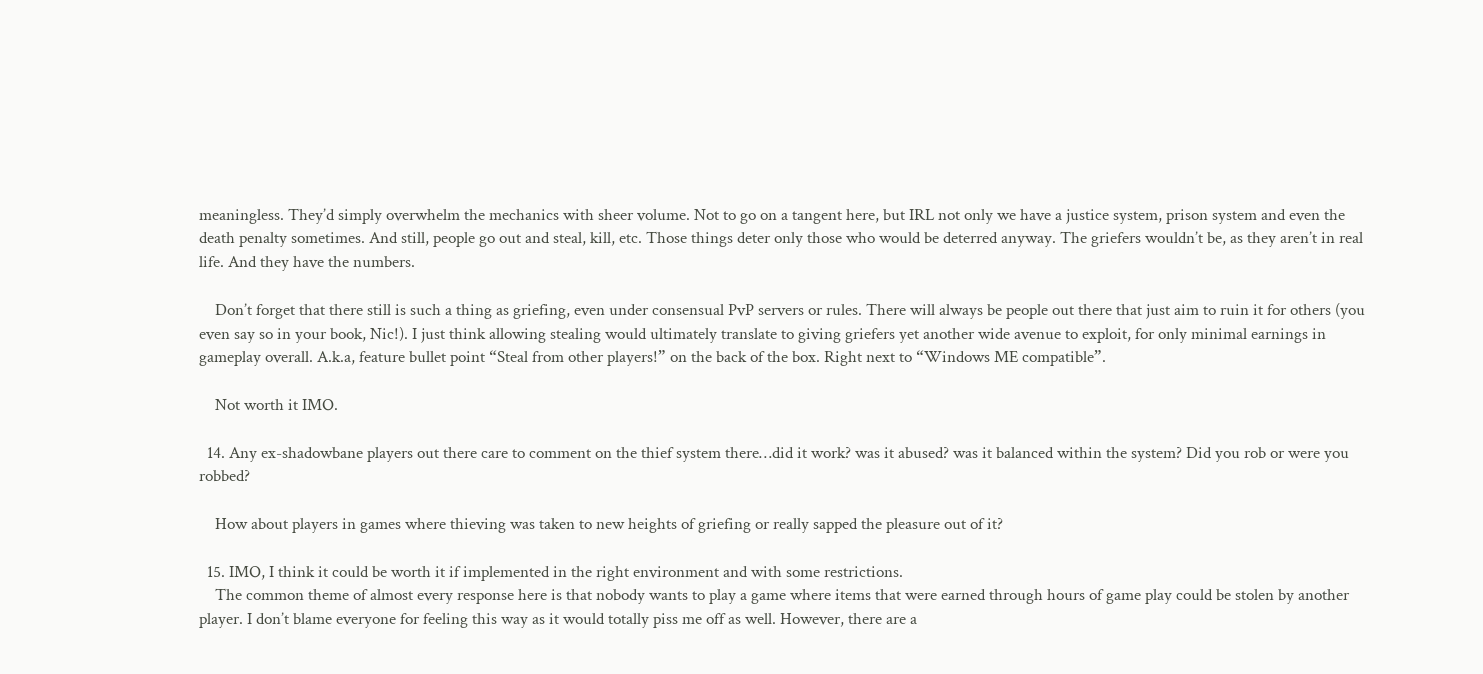meaningless. They’d simply overwhelm the mechanics with sheer volume. Not to go on a tangent here, but IRL not only we have a justice system, prison system and even the death penalty sometimes. And still, people go out and steal, kill, etc. Those things deter only those who would be deterred anyway. The griefers wouldn’t be, as they aren’t in real life. And they have the numbers.

    Don’t forget that there still is such a thing as griefing, even under consensual PvP servers or rules. There will always be people out there that just aim to ruin it for others (you even say so in your book, Nic!). I just think allowing stealing would ultimately translate to giving griefers yet another wide avenue to exploit, for only minimal earnings in gameplay overall. A.k.a, feature bullet point “Steal from other players!” on the back of the box. Right next to “Windows ME compatible”.

    Not worth it IMO.

  14. Any ex-shadowbane players out there care to comment on the thief system there…did it work? was it abused? was it balanced within the system? Did you rob or were you robbed?

    How about players in games where thieving was taken to new heights of griefing or really sapped the pleasure out of it?

  15. IMO, I think it could be worth it if implemented in the right environment and with some restrictions.
    The common theme of almost every response here is that nobody wants to play a game where items that were earned through hours of game play could be stolen by another player. I don’t blame everyone for feeling this way as it would totally piss me off as well. However, there are a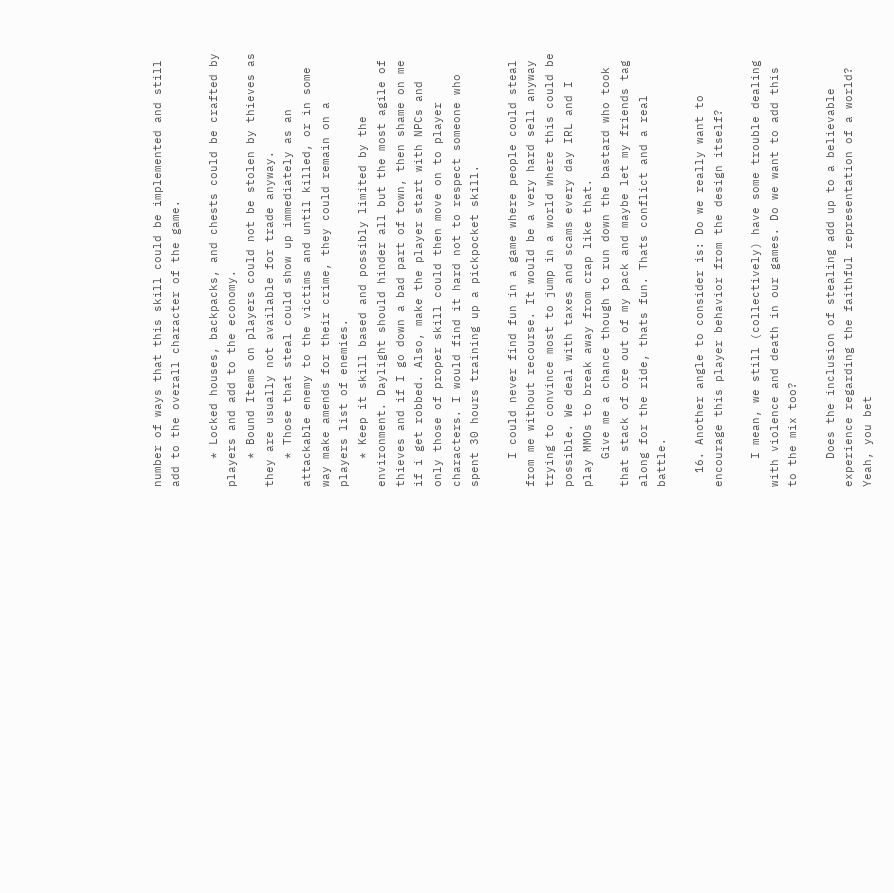number of ways that this skill could be implemented and still add to the overall character of the game.

    * Locked houses, backpacks, and chests could be crafted by players and add to the economy.
    * Bound Items on players could not be stolen by thieves as they are usually not available for trade anyway.
    * Those that steal could show up immediately as an attackable enemy to the victims and until killed, or in some way make amends for their crime, they could remain on a players list of enemies.
    * Keep it skill based and possibly limited by the environment. Daylight should hinder all but the most agile of thieves and if I go down a bad part of town, then shame on me if i get robbed. Also, make the player start with NPCs and only those of proper skill could then move on to player characters. I would find it hard not to respect someone who spent 30 hours training up a pickpocket skill.

    I could never find fun in a game where people could steal from me without recourse. It would be a very hard sell anyway trying to convince most to jump in a world where this could be possible. We deal with taxes and scams every day IRL and I play MMOs to break away from crap like that.
    Give me a chance though to run down the bastard who took that stack of ore out of my pack and maybe let my friends tag along for the ride, thats fun. Thats conflict and a real battle.

  16. Another angle to consider is: Do we really want to encourage this player behavior from the design itself?

    I mean, we still (collectively) have some trouble dealing with violence and death in our games. Do we want to add this to the mix too?

    Does the inclusion of stealing add up to a believable experience regarding the faithful representation of a world? Yeah, you bet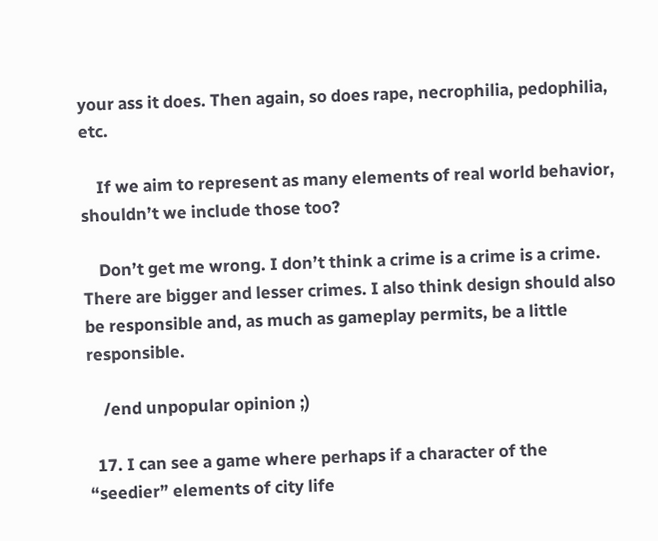your ass it does. Then again, so does rape, necrophilia, pedophilia, etc.

    If we aim to represent as many elements of real world behavior, shouldn’t we include those too?

    Don’t get me wrong. I don’t think a crime is a crime is a crime. There are bigger and lesser crimes. I also think design should also be responsible and, as much as gameplay permits, be a little responsible.

    /end unpopular opinion ;)

  17. I can see a game where perhaps if a character of the “seedier” elements of city life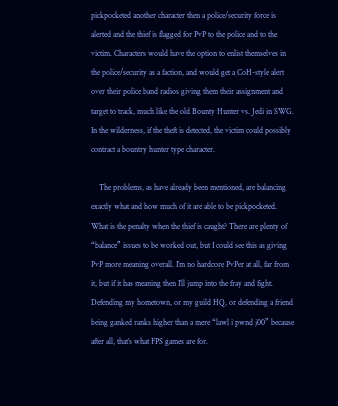pickpocketed another character then a police/security force is alerted and the thief is flagged for PvP to the police and to the victim. Characters would have the option to enlist themselves in the police/security as a faction, and would get a CoH-style alert over their police band radios giving them their assignment and target to track, much like the old Bounty Hunter vs. Jedi in SWG. In the wilderness, if the theft is detected, the victim could possibly contract a bountry hunter type character.

    The problems, as have already been mentioned, are balancing exactly what and how much of it are able to be pickpocketed. What is the penalty when the thief is caught? There are plenty of “balance” issues to be worked out, but I could see this as giving PvP more meaning overall. I’m no hardcore PvPer at all, far from it, but if it has meaning then I’ll jump into the fray and fight. Defending my hometown, or my guild HQ, or defending a friend being ganked ranks higher than a mere “lawl i pwnd j00” because after all, that’s what FPS games are for.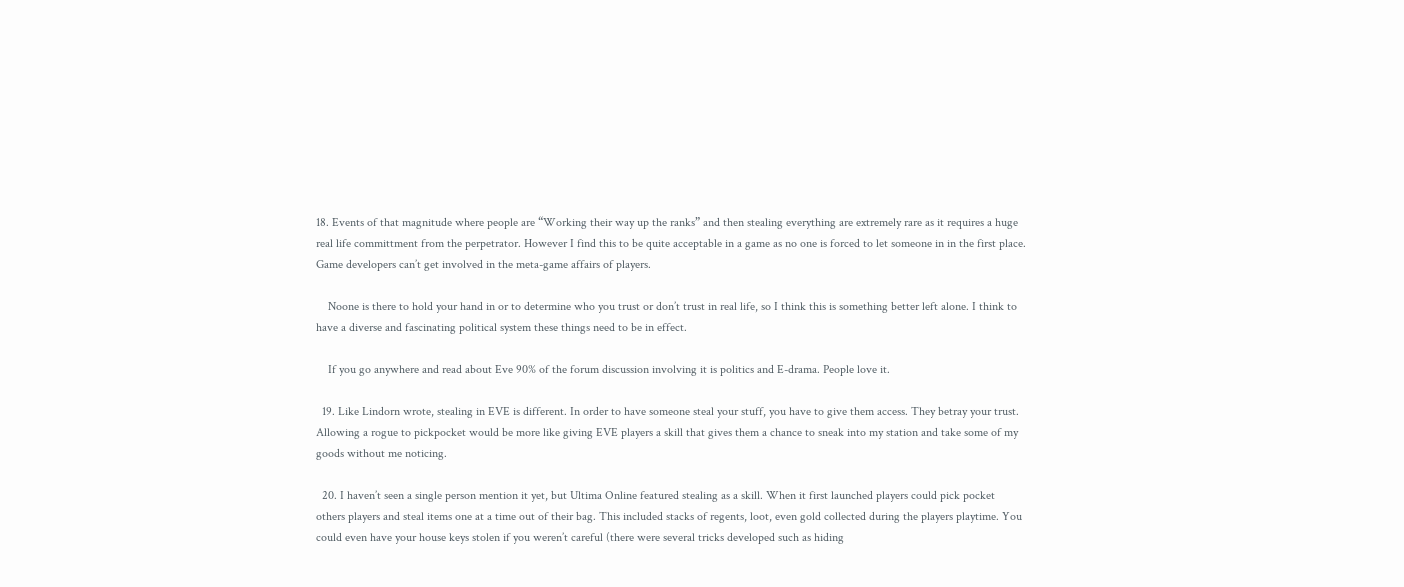18. Events of that magnitude where people are “Working their way up the ranks” and then stealing everything are extremely rare as it requires a huge real life committment from the perpetrator. However I find this to be quite acceptable in a game as no one is forced to let someone in in the first place. Game developers can’t get involved in the meta-game affairs of players.

    Noone is there to hold your hand in or to determine who you trust or don’t trust in real life, so I think this is something better left alone. I think to have a diverse and fascinating political system these things need to be in effect.

    If you go anywhere and read about Eve 90% of the forum discussion involving it is politics and E-drama. People love it.

  19. Like Lindorn wrote, stealing in EVE is different. In order to have someone steal your stuff, you have to give them access. They betray your trust. Allowing a rogue to pickpocket would be more like giving EVE players a skill that gives them a chance to sneak into my station and take some of my goods without me noticing.

  20. I haven’t seen a single person mention it yet, but Ultima Online featured stealing as a skill. When it first launched players could pick pocket others players and steal items one at a time out of their bag. This included stacks of regents, loot, even gold collected during the players playtime. You could even have your house keys stolen if you weren’t careful (there were several tricks developed such as hiding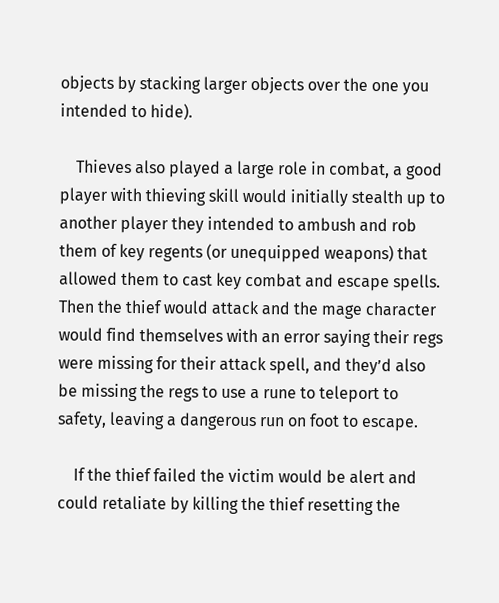objects by stacking larger objects over the one you intended to hide).

    Thieves also played a large role in combat, a good player with thieving skill would initially stealth up to another player they intended to ambush and rob them of key regents (or unequipped weapons) that allowed them to cast key combat and escape spells. Then the thief would attack and the mage character would find themselves with an error saying their regs were missing for their attack spell, and they’d also be missing the regs to use a rune to teleport to safety, leaving a dangerous run on foot to escape.

    If the thief failed the victim would be alert and could retaliate by killing the thief resetting the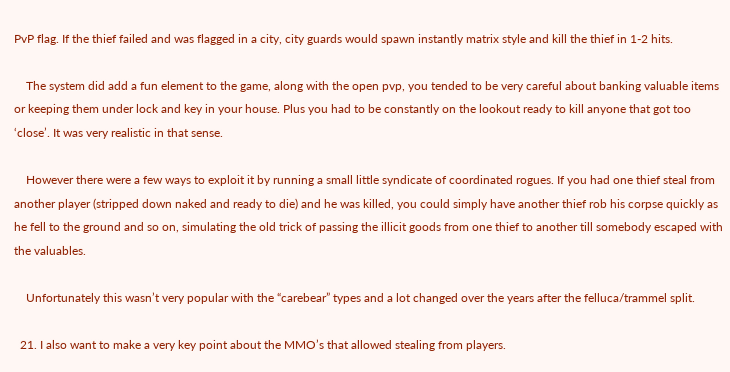PvP flag. If the thief failed and was flagged in a city, city guards would spawn instantly matrix style and kill the thief in 1-2 hits.

    The system did add a fun element to the game, along with the open pvp, you tended to be very careful about banking valuable items or keeping them under lock and key in your house. Plus you had to be constantly on the lookout ready to kill anyone that got too ‘close’. It was very realistic in that sense.

    However there were a few ways to exploit it by running a small little syndicate of coordinated rogues. If you had one thief steal from another player (stripped down naked and ready to die) and he was killed, you could simply have another thief rob his corpse quickly as he fell to the ground and so on, simulating the old trick of passing the illicit goods from one thief to another till somebody escaped with the valuables.

    Unfortunately this wasn’t very popular with the “carebear” types and a lot changed over the years after the felluca/trammel split.

  21. I also want to make a very key point about the MMO’s that allowed stealing from players.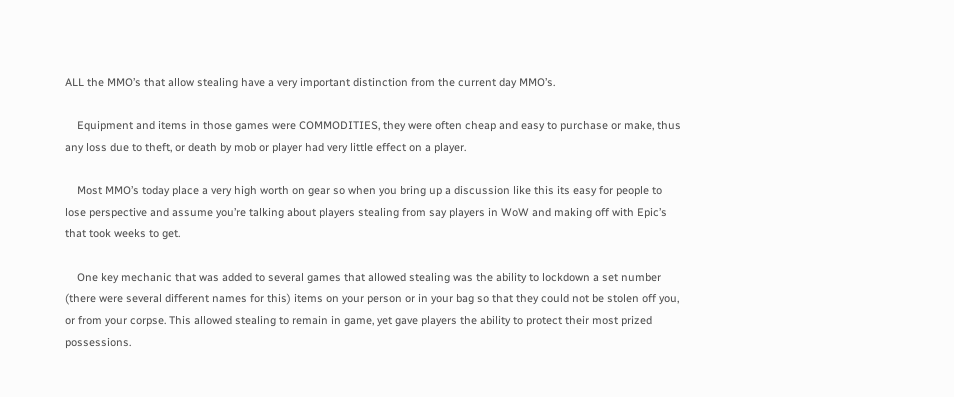ALL the MMO’s that allow stealing have a very important distinction from the current day MMO’s.

    Equipment and items in those games were COMMODITIES, they were often cheap and easy to purchase or make, thus any loss due to theft, or death by mob or player had very little effect on a player.

    Most MMO’s today place a very high worth on gear so when you bring up a discussion like this its easy for people to lose perspective and assume you’re talking about players stealing from say players in WoW and making off with Epic’s that took weeks to get.

    One key mechanic that was added to several games that allowed stealing was the ability to lockdown a set number (there were several different names for this) items on your person or in your bag so that they could not be stolen off you, or from your corpse. This allowed stealing to remain in game, yet gave players the ability to protect their most prized possessions.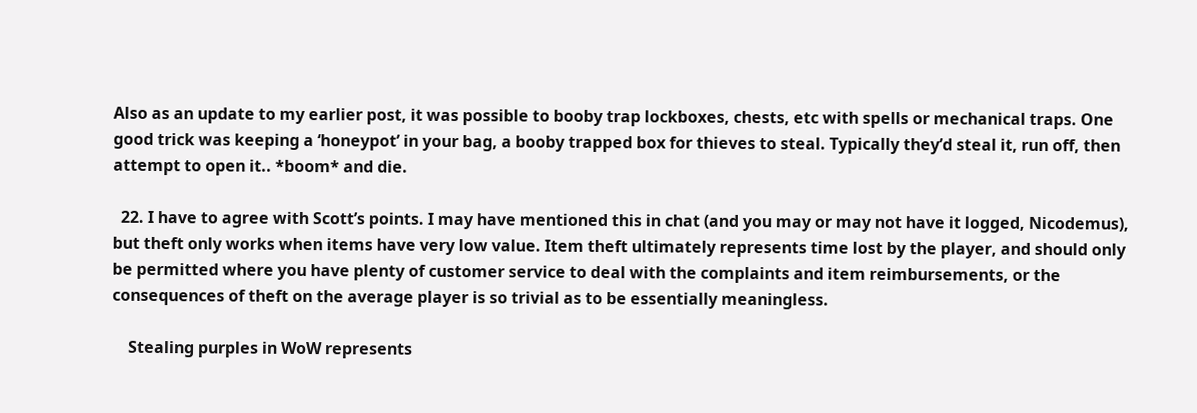Also as an update to my earlier post, it was possible to booby trap lockboxes, chests, etc with spells or mechanical traps. One good trick was keeping a ‘honeypot’ in your bag, a booby trapped box for thieves to steal. Typically they’d steal it, run off, then attempt to open it.. *boom* and die.

  22. I have to agree with Scott’s points. I may have mentioned this in chat (and you may or may not have it logged, Nicodemus), but theft only works when items have very low value. Item theft ultimately represents time lost by the player, and should only be permitted where you have plenty of customer service to deal with the complaints and item reimbursements, or the consequences of theft on the average player is so trivial as to be essentially meaningless.

    Stealing purples in WoW represents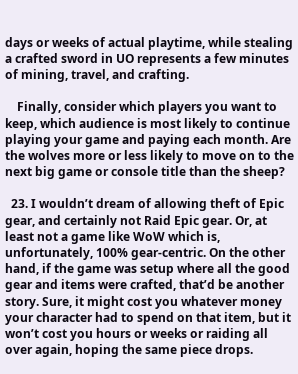days or weeks of actual playtime, while stealing a crafted sword in UO represents a few minutes of mining, travel, and crafting.

    Finally, consider which players you want to keep, which audience is most likely to continue playing your game and paying each month. Are the wolves more or less likely to move on to the next big game or console title than the sheep?

  23. I wouldn’t dream of allowing theft of Epic gear, and certainly not Raid Epic gear. Or, at least not a game like WoW which is, unfortunately, 100% gear-centric. On the other hand, if the game was setup where all the good gear and items were crafted, that’d be another story. Sure, it might cost you whatever money your character had to spend on that item, but it won’t cost you hours or weeks or raiding all over again, hoping the same piece drops.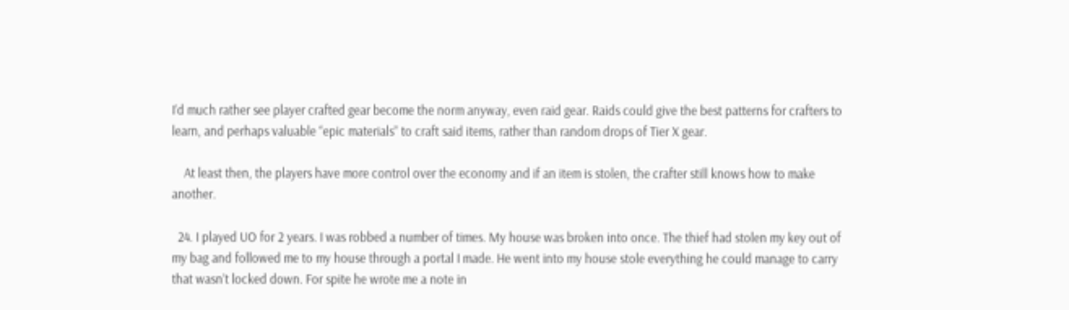I’d much rather see player crafted gear become the norm anyway, even raid gear. Raids could give the best patterns for crafters to learn, and perhaps valuable “epic materials” to craft said items, rather than random drops of Tier X gear.

    At least then, the players have more control over the economy and if an item is stolen, the crafter still knows how to make another.

  24. I played UO for 2 years. I was robbed a number of times. My house was broken into once. The thief had stolen my key out of my bag and followed me to my house through a portal I made. He went into my house stole everything he could manage to carry that wasn’t locked down. For spite he wrote me a note in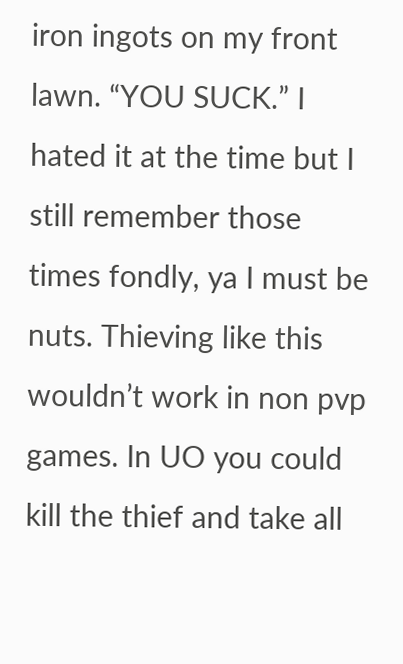iron ingots on my front lawn. “YOU SUCK.” I hated it at the time but I still remember those times fondly, ya I must be nuts. Thieving like this wouldn’t work in non pvp games. In UO you could kill the thief and take all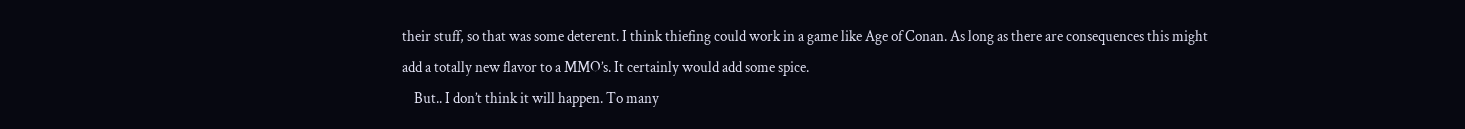their stuff, so that was some deterent. I think thiefing could work in a game like Age of Conan. As long as there are consequences this might add a totally new flavor to a MMO’s. It certainly would add some spice.
    But.. I don’t think it will happen. To many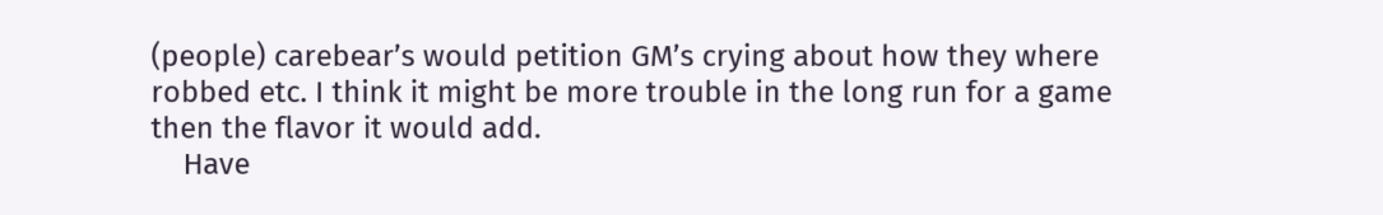(people) carebear’s would petition GM’s crying about how they where robbed etc. I think it might be more trouble in the long run for a game then the flavor it would add.
    Have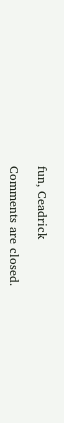fun, Ceadrick

Comments are closed.